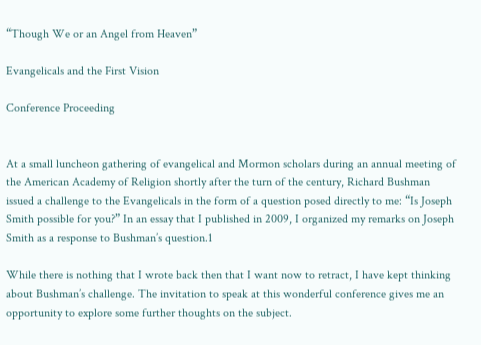“Though We or an Angel from Heaven”

Evangelicals and the First Vision

Conference Proceeding


At a small luncheon gathering of evangelical and Mormon scholars during an annual meeting of the American Academy of Religion shortly after the turn of the century, Richard Bushman issued a challenge to the Evangelicals in the form of a question posed directly to me: “Is Joseph Smith possible for you?” In an essay that I published in 2009, I organized my remarks on Joseph Smith as a response to Bushman’s question.1

While there is nothing that I wrote back then that I want now to retract, I have kept thinking about Bushman’s challenge. The invitation to speak at this wonderful conference gives me an opportunity to explore some further thoughts on the subject.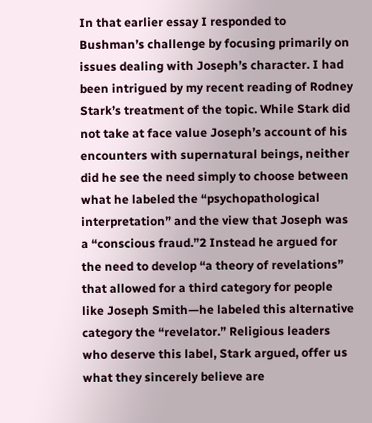In that earlier essay I responded to Bushman’s challenge by focusing primarily on issues dealing with Joseph’s character. I had been intrigued by my recent reading of Rodney Stark’s treatment of the topic. While Stark did not take at face value Joseph’s account of his encounters with supernatural beings, neither did he see the need simply to choose between what he labeled the “psychopathological interpretation” and the view that Joseph was a “conscious fraud.”2 Instead he argued for the need to develop “a theory of revelations” that allowed for a third category for people like Joseph Smith—he labeled this alternative category the “revelator.” Religious leaders who deserve this label, Stark argued, offer us what they sincerely believe are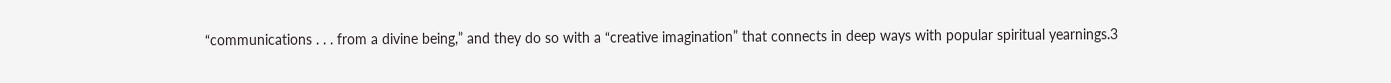“communications . . . from a divine being,” and they do so with a “creative imagination” that connects in deep ways with popular spiritual yearnings.3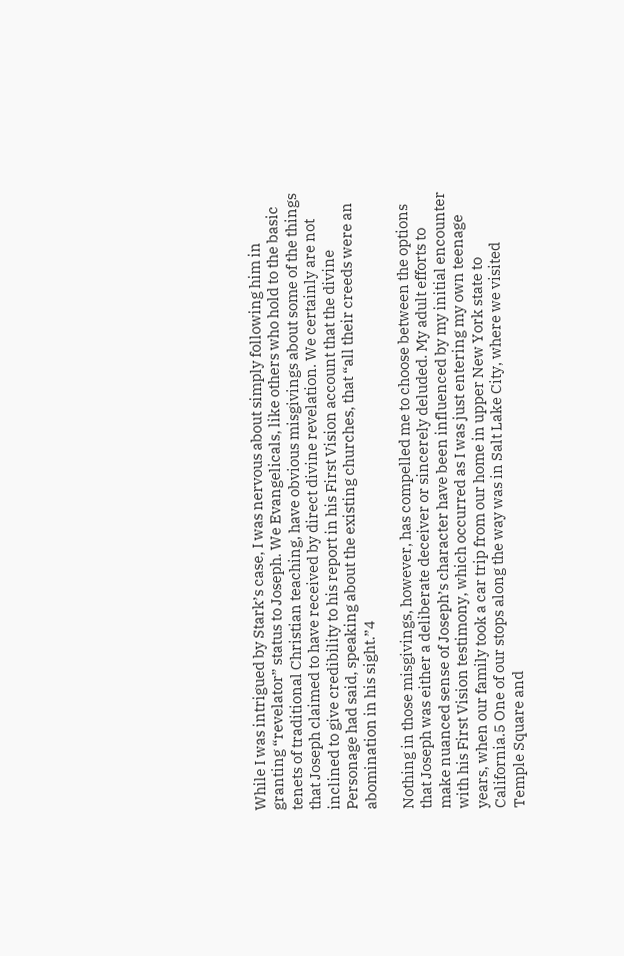While I was intrigued by Stark’s case, I was nervous about simply following him in granting “revelator” status to Joseph. We Evangelicals, like others who hold to the basic tenets of traditional Christian teaching, have obvious misgivings about some of the things that Joseph claimed to have received by direct divine revelation. We certainly are not inclined to give credibility to his report in his First Vision account that the divine Personage had said, speaking about the existing churches, that “all their creeds were an abomination in his sight.”4

Nothing in those misgivings, however, has compelled me to choose between the options that Joseph was either a deliberate deceiver or sincerely deluded. My adult efforts to make nuanced sense of Joseph’s character have been influenced by my initial encounter with his First Vision testimony, which occurred as I was just entering my own teenage years, when our family took a car trip from our home in upper New York state to California.5 One of our stops along the way was in Salt Lake City, where we visited Temple Square and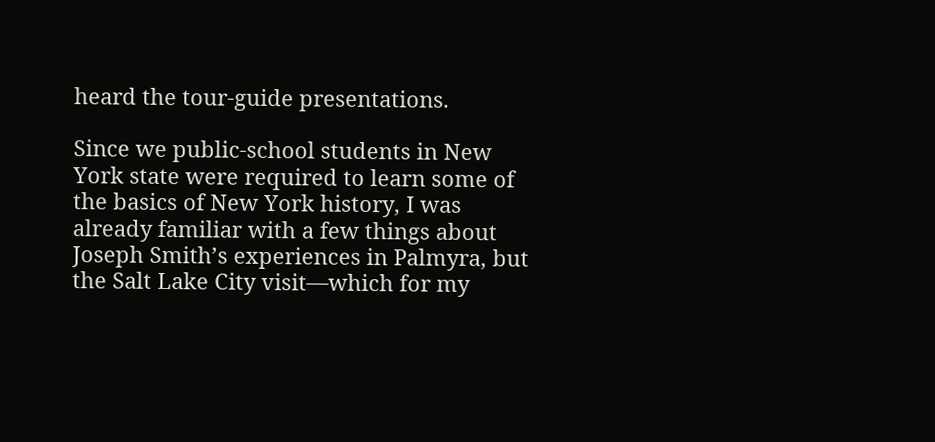heard the tour-guide presentations.

Since we public-school students in New York state were required to learn some of the basics of New York history, I was already familiar with a few things about Joseph Smith’s experiences in Palmyra, but the Salt Lake City visit—which for my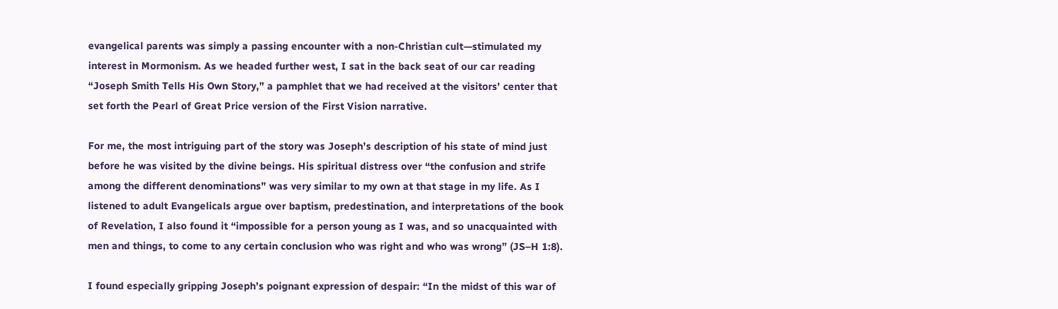evangelical parents was simply a passing encounter with a non-Christian cult—stimulated my interest in Mormonism. As we headed further west, I sat in the back seat of our car reading “Joseph Smith Tells His Own Story,” a pamphlet that we had received at the visitors’ center that set forth the Pearl of Great Price version of the First Vision narrative.

For me, the most intriguing part of the story was Joseph’s description of his state of mind just before he was visited by the divine beings. His spiritual distress over “the confusion and strife among the different denominations” was very similar to my own at that stage in my life. As I listened to adult Evangelicals argue over baptism, predestination, and interpretations of the book of Revelation, I also found it “impossible for a person young as I was, and so unacquainted with men and things, to come to any certain conclusion who was right and who was wrong” (JS–H 1:8).

I found especially gripping Joseph’s poignant expression of despair: “In the midst of this war of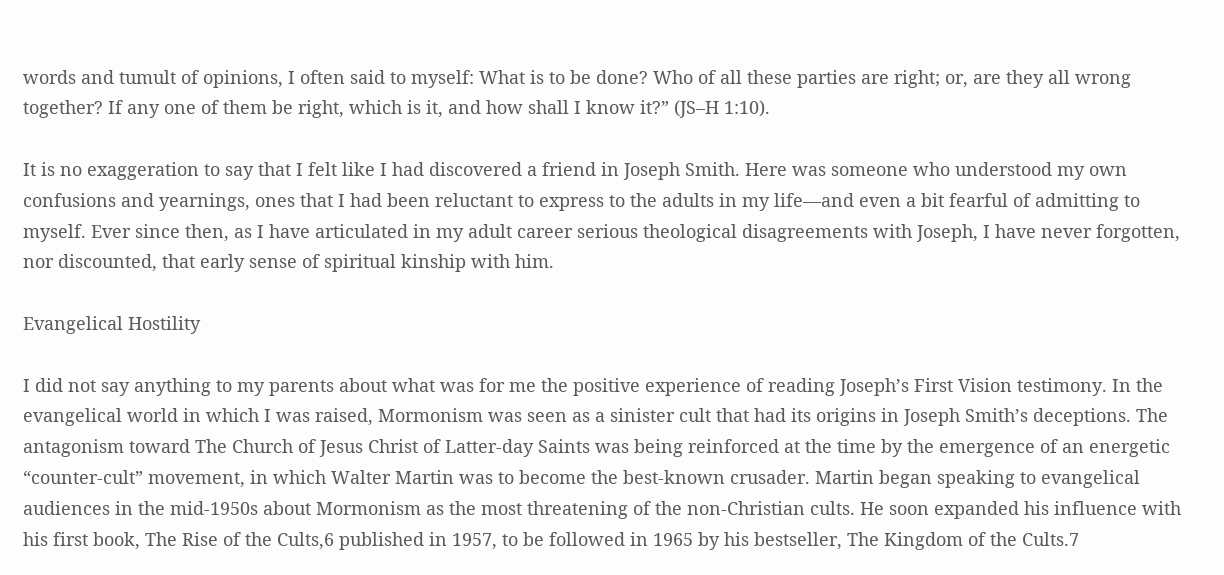words and tumult of opinions, I often said to myself: What is to be done? Who of all these parties are right; or, are they all wrong together? If any one of them be right, which is it, and how shall I know it?” (JS–H 1:10).

It is no exaggeration to say that I felt like I had discovered a friend in Joseph Smith. Here was someone who understood my own confusions and yearnings, ones that I had been reluctant to express to the adults in my life—and even a bit fearful of admitting to myself. Ever since then, as I have articulated in my adult career serious theological disagreements with Joseph, I have never forgotten, nor discounted, that early sense of spiritual kinship with him.

Evangelical Hostility

I did not say anything to my parents about what was for me the positive experience of reading Joseph’s First Vision testimony. In the evangelical world in which I was raised, Mormonism was seen as a sinister cult that had its origins in Joseph Smith’s deceptions. The antagonism toward The Church of Jesus Christ of Latter-day Saints was being reinforced at the time by the emergence of an energetic “counter-cult” movement, in which Walter Martin was to become the best-known crusader. Martin began speaking to evangelical audiences in the mid-1950s about Mormonism as the most threatening of the non-Christian cults. He soon expanded his influence with his first book, The Rise of the Cults,6 published in 1957, to be followed in 1965 by his bestseller, The Kingdom of the Cults.7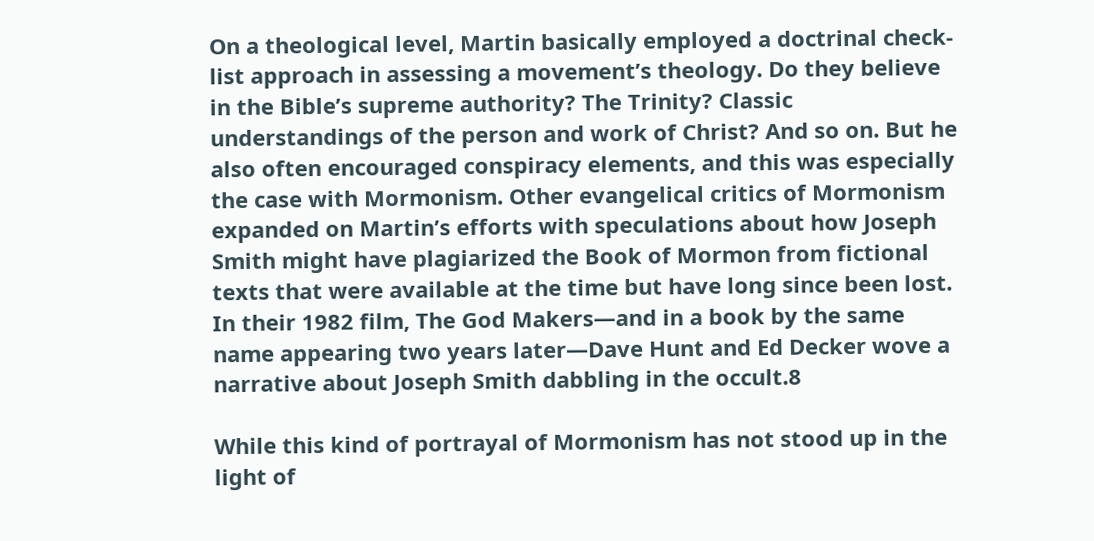On a theological level, Martin basically employed a doctrinal check-list approach in assessing a movement’s theology. Do they believe in the Bible’s supreme authority? The Trinity? Classic understandings of the person and work of Christ? And so on. But he also often encouraged conspiracy elements, and this was especially the case with Mormonism. Other evangelical critics of Mormonism expanded on Martin’s efforts with speculations about how Joseph Smith might have plagiarized the Book of Mormon from fictional texts that were available at the time but have long since been lost. In their 1982 film, The God Makers—and in a book by the same name appearing two years later—Dave Hunt and Ed Decker wove a narrative about Joseph Smith dabbling in the occult.8

While this kind of portrayal of Mormonism has not stood up in the light of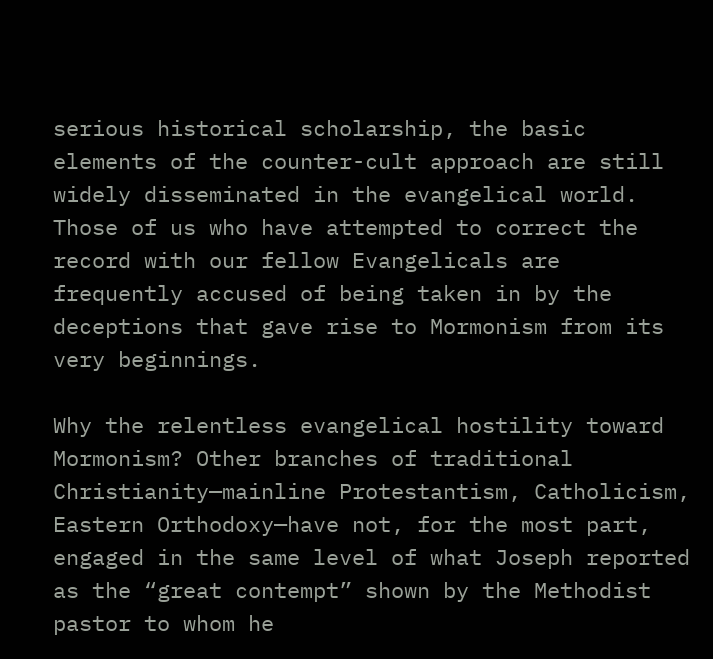serious historical scholarship, the basic elements of the counter-cult approach are still widely disseminated in the evangelical world. Those of us who have attempted to correct the record with our fellow Evangelicals are frequently accused of being taken in by the deceptions that gave rise to Mormonism from its very beginnings.

Why the relentless evangelical hostility toward Mormonism? Other branches of traditional Christianity—mainline Protestantism, Catholicism, Eastern Orthodoxy—have not, for the most part, engaged in the same level of what Joseph reported as the “great contempt” shown by the Methodist pastor to whom he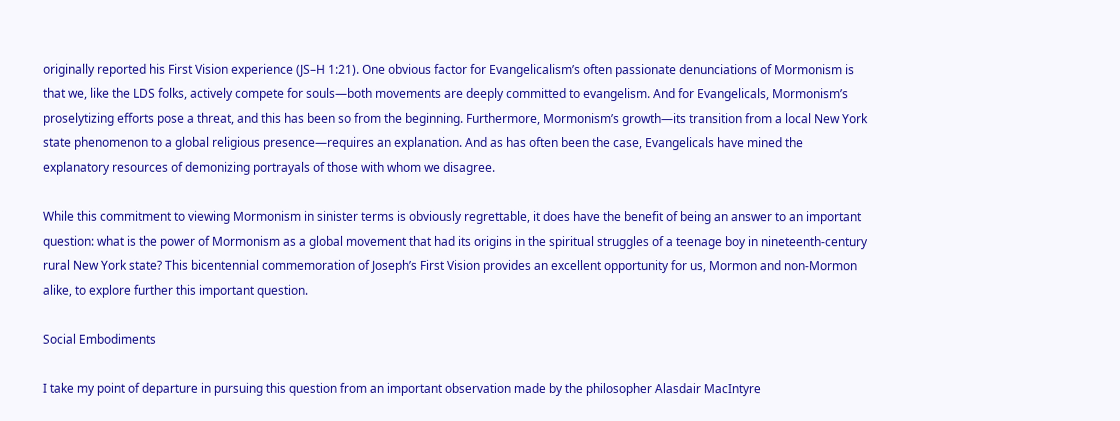originally reported his First Vision experience (JS–H 1:21). One obvious factor for Evangelicalism’s often passionate denunciations of Mormonism is that we, like the LDS folks, actively compete for souls—both movements are deeply committed to evangelism. And for Evangelicals, Mormonism’s proselytizing efforts pose a threat, and this has been so from the beginning. Furthermore, Mormonism’s growth—its transition from a local New York state phenomenon to a global religious presence—requires an explanation. And as has often been the case, Evangelicals have mined the explanatory resources of demonizing portrayals of those with whom we disagree.

While this commitment to viewing Mormonism in sinister terms is obviously regrettable, it does have the benefit of being an answer to an important question: what is the power of Mormonism as a global movement that had its origins in the spiritual struggles of a teenage boy in nineteenth-century rural New York state? This bicentennial commemoration of Joseph’s First Vision provides an excellent opportunity for us, Mormon and non-Mormon alike, to explore further this important question.

Social Embodiments

I take my point of departure in pursuing this question from an important observation made by the philosopher Alasdair MacIntyre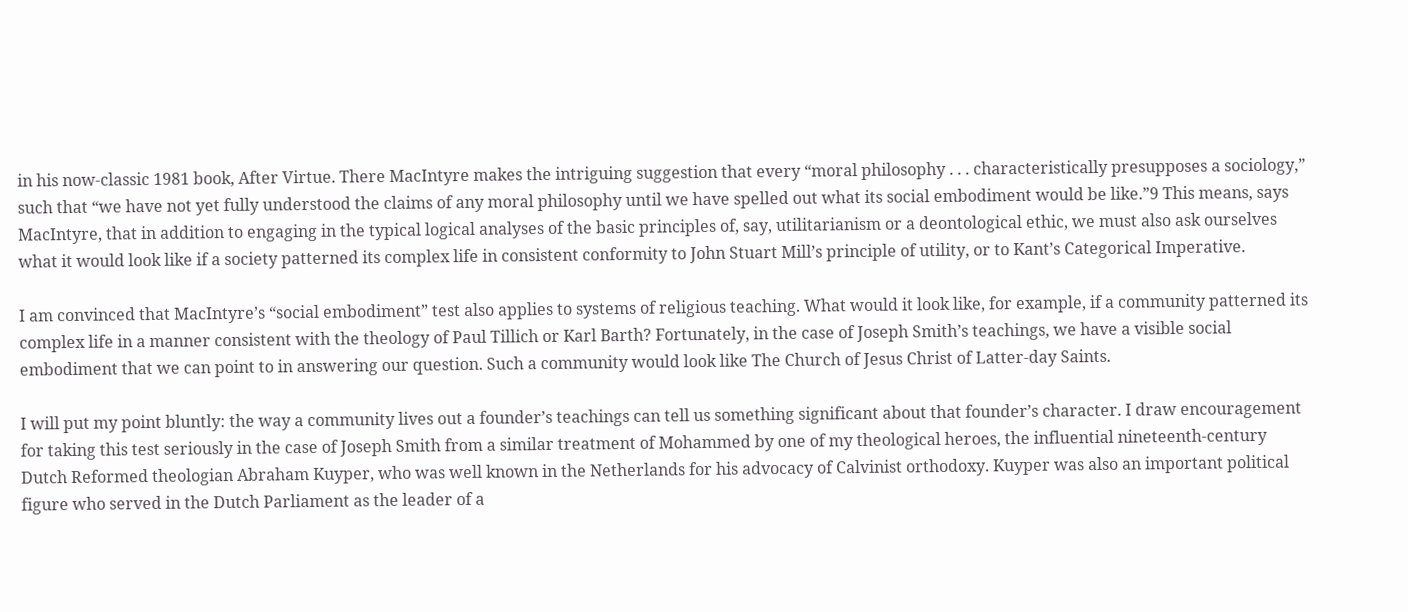in his now-classic 1981 book, After Virtue. There MacIntyre makes the intriguing suggestion that every “moral philosophy . . . characteristically presupposes a sociology,” such that “we have not yet fully understood the claims of any moral philosophy until we have spelled out what its social embodiment would be like.”9 This means, says MacIntyre, that in addition to engaging in the typical logical analyses of the basic principles of, say, utilitarianism or a deontological ethic, we must also ask ourselves what it would look like if a society patterned its complex life in consistent conformity to John Stuart Mill’s principle of utility, or to Kant’s Categorical Imperative.

I am convinced that MacIntyre’s “social embodiment” test also applies to systems of religious teaching. What would it look like, for example, if a community patterned its complex life in a manner consistent with the theology of Paul Tillich or Karl Barth? Fortunately, in the case of Joseph Smith’s teachings, we have a visible social embodiment that we can point to in answering our question. Such a community would look like The Church of Jesus Christ of Latter-day Saints.

I will put my point bluntly: the way a community lives out a founder’s teachings can tell us something significant about that founder’s character. I draw encouragement for taking this test seriously in the case of Joseph Smith from a similar treatment of Mohammed by one of my theological heroes, the influential nineteenth-century Dutch Reformed theologian Abraham Kuyper, who was well known in the Netherlands for his advocacy of Calvinist orthodoxy. Kuyper was also an important political figure who served in the Dutch Parliament as the leader of a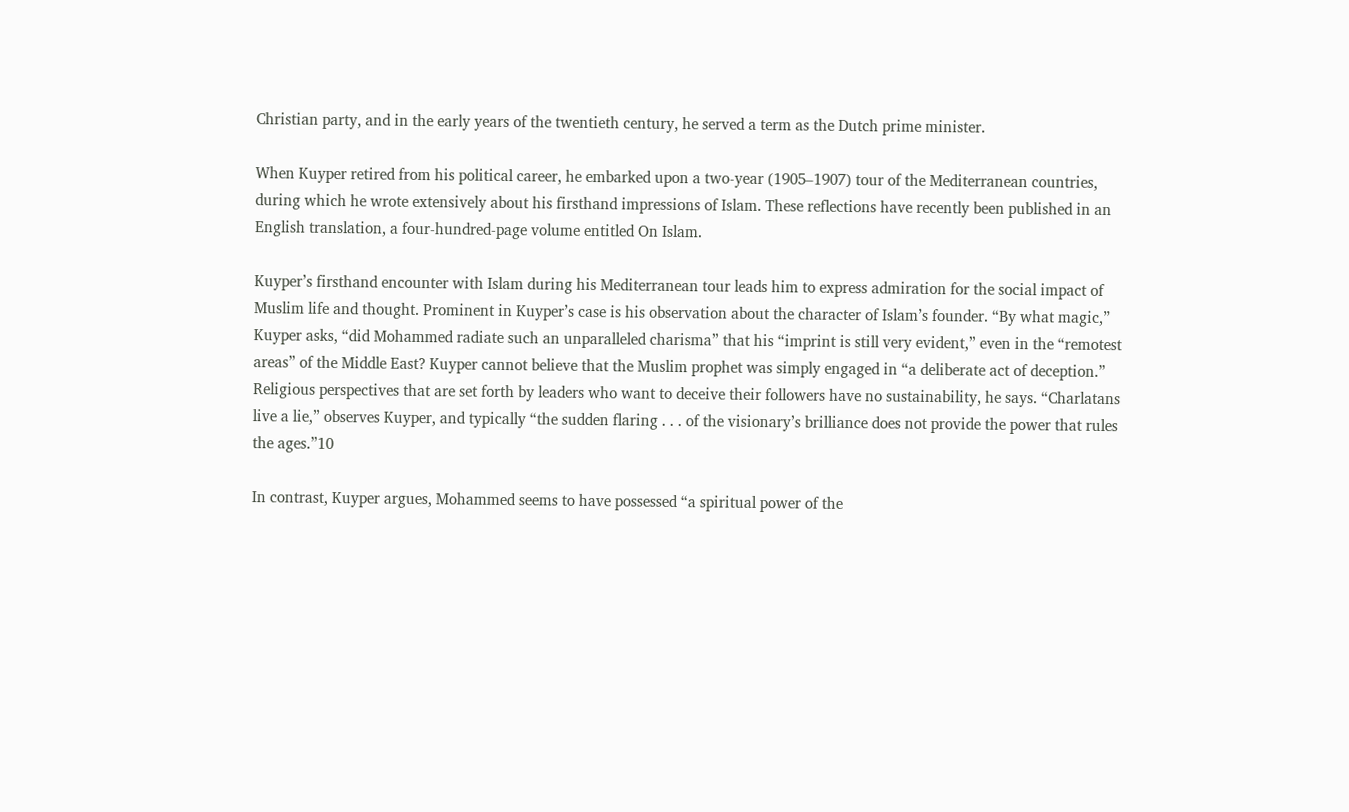Christian party, and in the early years of the twentieth century, he served a term as the Dutch prime minister.

When Kuyper retired from his political career, he embarked upon a two-year (1905–1907) tour of the Mediterranean countries, during which he wrote extensively about his firsthand impressions of Islam. These reflections have recently been published in an English translation, a four-hundred-page volume entitled On Islam.

Kuyper’s firsthand encounter with Islam during his Mediterranean tour leads him to express admiration for the social impact of Muslim life and thought. Prominent in Kuyper’s case is his observation about the character of Islam’s founder. “By what magic,” Kuyper asks, “did Mohammed radiate such an unparalleled charisma” that his “imprint is still very evident,” even in the “remotest areas” of the Middle East? Kuyper cannot believe that the Muslim prophet was simply engaged in “a deliberate act of deception.” Religious perspectives that are set forth by leaders who want to deceive their followers have no sustainability, he says. “Charlatans live a lie,” observes Kuyper, and typically “the sudden flaring . . . of the visionary’s brilliance does not provide the power that rules the ages.”10

In contrast, Kuyper argues, Mohammed seems to have possessed “a spiritual power of the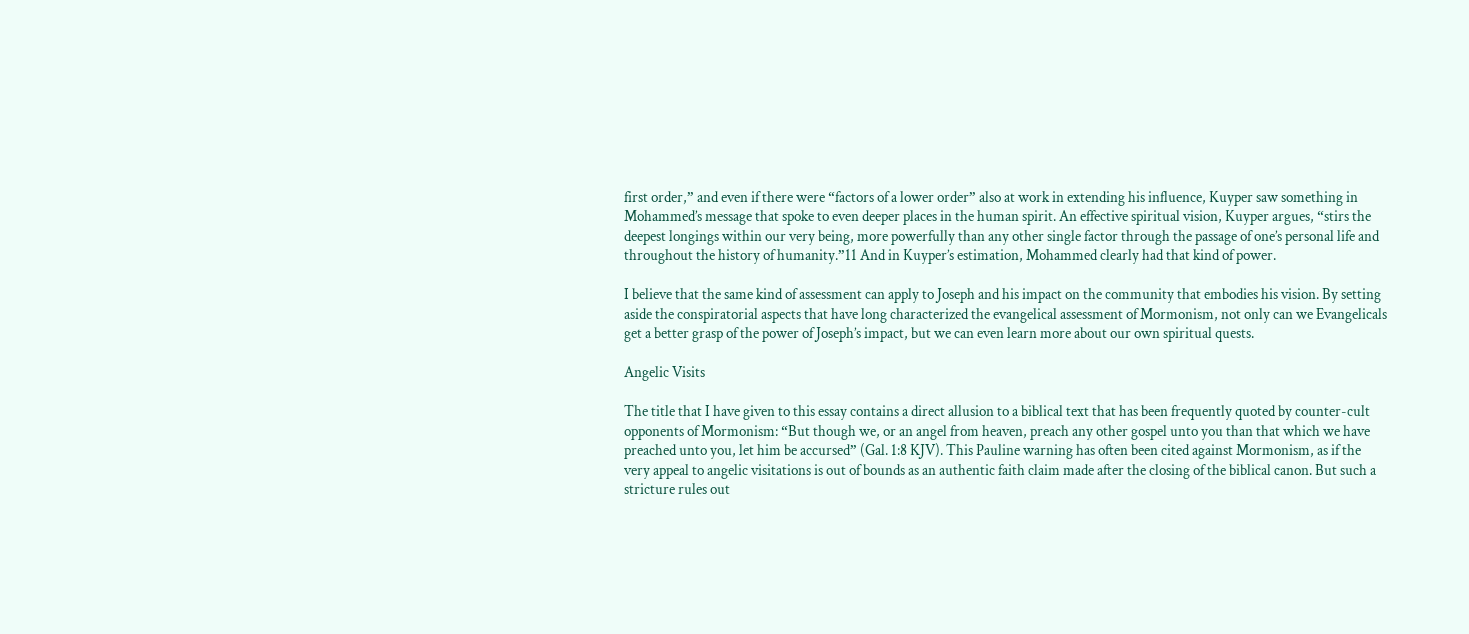first order,” and even if there were “factors of a lower order” also at work in extending his influence, Kuyper saw something in Mohammed’s message that spoke to even deeper places in the human spirit. An effective spiritual vision, Kuyper argues, “stirs the deepest longings within our very being, more powerfully than any other single factor through the passage of one’s personal life and throughout the history of humanity.”11 And in Kuyper’s estimation, Mohammed clearly had that kind of power.

I believe that the same kind of assessment can apply to Joseph and his impact on the community that embodies his vision. By setting aside the conspiratorial aspects that have long characterized the evangelical assessment of Mormonism, not only can we Evangelicals get a better grasp of the power of Joseph’s impact, but we can even learn more about our own spiritual quests.

Angelic Visits

The title that I have given to this essay contains a direct allusion to a biblical text that has been frequently quoted by counter-cult opponents of Mormonism: “But though we, or an angel from heaven, preach any other gospel unto you than that which we have preached unto you, let him be accursed” (Gal. 1:8 KJV). This Pauline warning has often been cited against Mormonism, as if the very appeal to angelic visitations is out of bounds as an authentic faith claim made after the closing of the biblical canon. But such a stricture rules out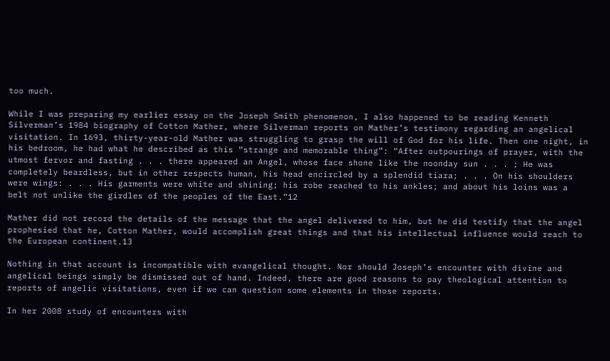too much.

While I was preparing my earlier essay on the Joseph Smith phenomenon, I also happened to be reading Kenneth Silverman’s 1984 biography of Cotton Mather, where Silverman reports on Mather’s testimony regarding an angelical visitation. In 1693, thirty-year-old Mather was struggling to grasp the will of God for his life. Then one night, in his bedroom, he had what he described as this “strange and memorable thing”: “After outpourings of prayer, with the utmost fervor and fasting . . . there appeared an Angel, whose face shone like the noonday sun . . . ; He was completely beardless, but in other respects human, his head encircled by a splendid tiara; . . . On his shoulders were wings: . . . His garments were white and shining; his robe reached to his ankles; and about his loins was a belt not unlike the girdles of the peoples of the East.”12

Mather did not record the details of the message that the angel delivered to him, but he did testify that the angel prophesied that he, Cotton Mather, would accomplish great things and that his intellectual influence would reach to the European continent.13

Nothing in that account is incompatible with evangelical thought. Nor should Joseph’s encounter with divine and angelical beings simply be dismissed out of hand. Indeed, there are good reasons to pay theological attention to reports of angelic visitations, even if we can question some elements in those reports.

In her 2008 study of encounters with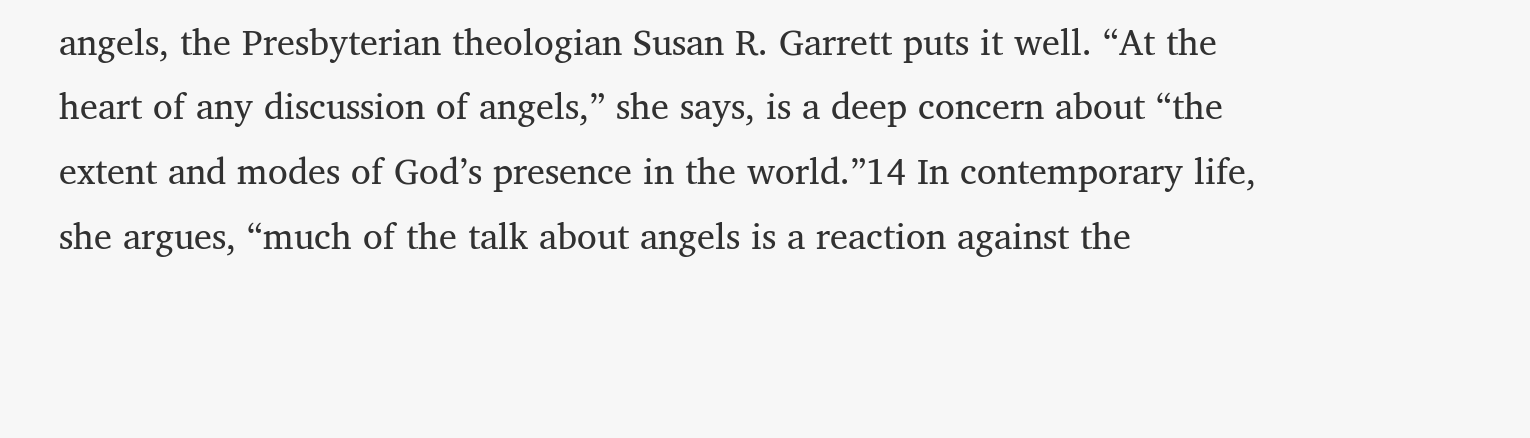angels, the Presbyterian theologian Susan R. Garrett puts it well. “At the heart of any discussion of angels,” she says, is a deep concern about “the extent and modes of God’s presence in the world.”14 In contemporary life, she argues, “much of the talk about angels is a reaction against the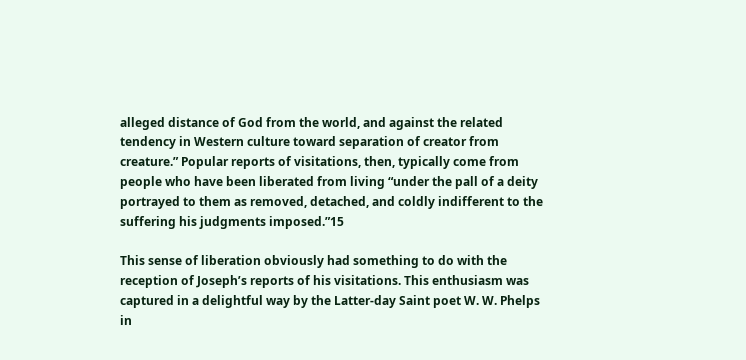alleged distance of God from the world, and against the related tendency in Western culture toward separation of creator from creature.” Popular reports of visitations, then, typically come from people who have been liberated from living “under the pall of a deity portrayed to them as removed, detached, and coldly indifferent to the suffering his judgments imposed.”15

This sense of liberation obviously had something to do with the reception of Joseph’s reports of his visitations. This enthusiasm was captured in a delightful way by the Latter-day Saint poet W. W. Phelps in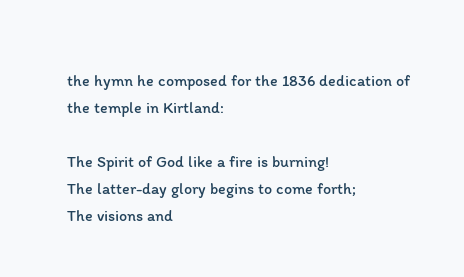the hymn he composed for the 1836 dedication of the temple in Kirtland:

The Spirit of God like a fire is burning!
The latter-day glory begins to come forth;
The visions and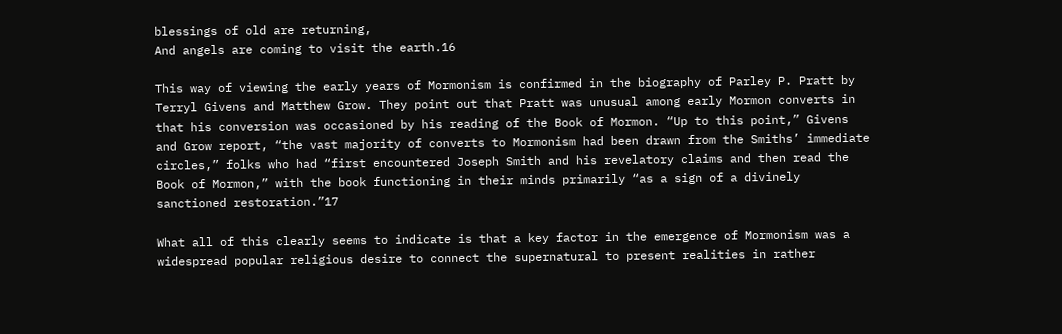blessings of old are returning,
And angels are coming to visit the earth.16

This way of viewing the early years of Mormonism is confirmed in the biography of Parley P. Pratt by Terryl Givens and Matthew Grow. They point out that Pratt was unusual among early Mormon converts in that his conversion was occasioned by his reading of the Book of Mormon. “Up to this point,” Givens and Grow report, “the vast majority of converts to Mormonism had been drawn from the Smiths’ immediate circles,” folks who had “first encountered Joseph Smith and his revelatory claims and then read the Book of Mormon,” with the book functioning in their minds primarily “as a sign of a divinely sanctioned restoration.”17

What all of this clearly seems to indicate is that a key factor in the emergence of Mormonism was a widespread popular religious desire to connect the supernatural to present realities in rather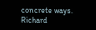concrete ways. Richard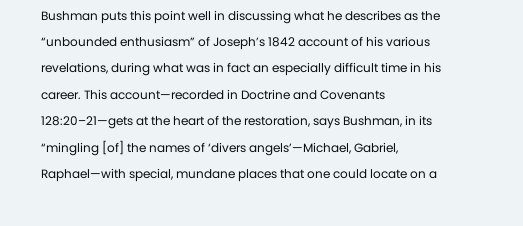Bushman puts this point well in discussing what he describes as the “unbounded enthusiasm” of Joseph’s 1842 account of his various revelations, during what was in fact an especially difficult time in his career. This account—recorded in Doctrine and Covenants 128:20–21—gets at the heart of the restoration, says Bushman, in its “mingling [of] the names of ‘divers angels’—Michael, Gabriel, Raphael—with special, mundane places that one could locate on a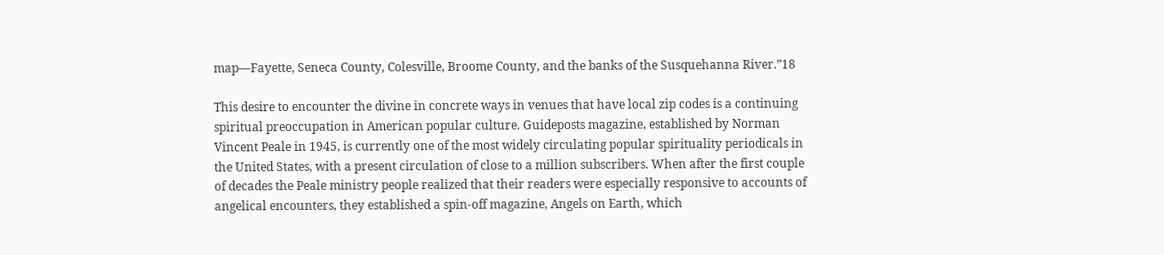map—Fayette, Seneca County, Colesville, Broome County, and the banks of the Susquehanna River.”18

This desire to encounter the divine in concrete ways in venues that have local zip codes is a continuing spiritual preoccupation in American popular culture. Guideposts magazine, established by Norman Vincent Peale in 1945, is currently one of the most widely circulating popular spirituality periodicals in the United States, with a present circulation of close to a million subscribers. When after the first couple of decades the Peale ministry people realized that their readers were especially responsive to accounts of angelical encounters, they established a spin-off magazine, Angels on Earth, which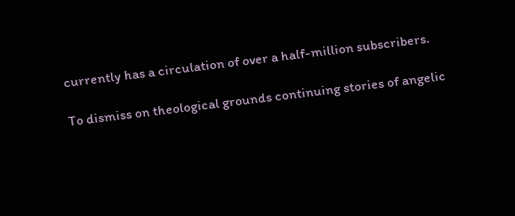currently has a circulation of over a half-million subscribers.

To dismiss on theological grounds continuing stories of angelic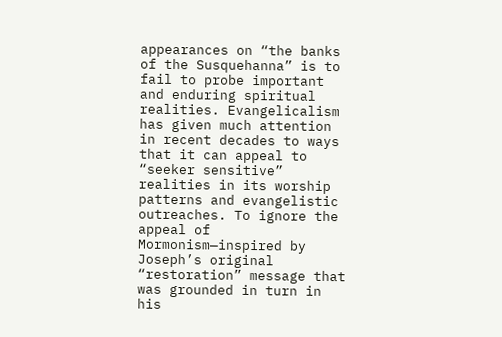appearances on “the banks of the Susquehanna” is to fail to probe important and enduring spiritual realities. Evangelicalism has given much attention in recent decades to ways that it can appeal to “seeker sensitive” realities in its worship patterns and evangelistic outreaches. To ignore the appeal of Mormonism—inspired by Joseph’s original “restoration” message that was grounded in turn in his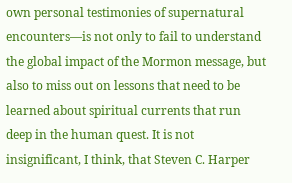own personal testimonies of supernatural encounters—is not only to fail to understand the global impact of the Mormon message, but also to miss out on lessons that need to be learned about spiritual currents that run deep in the human quest. It is not insignificant, I think, that Steven C. Harper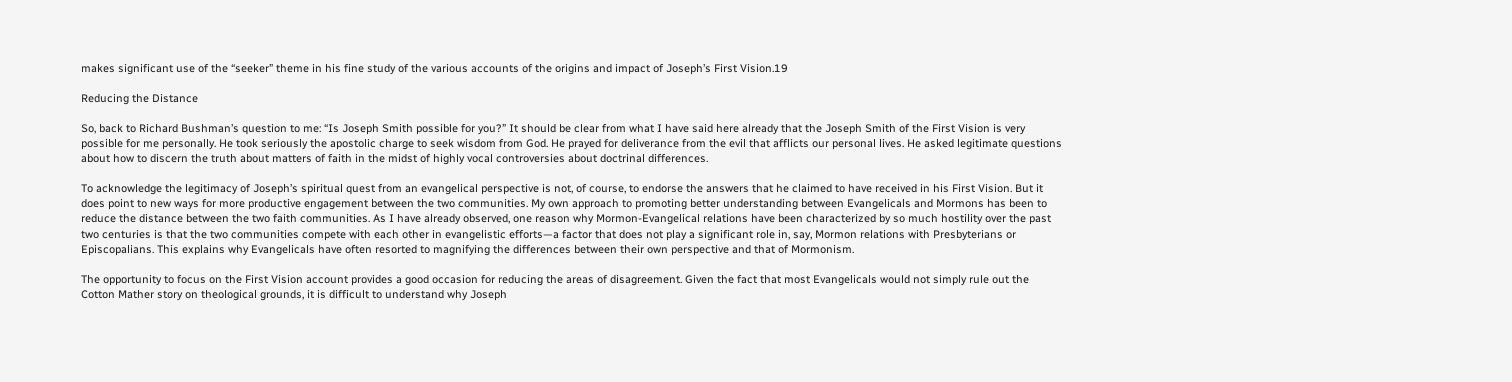makes significant use of the “seeker” theme in his fine study of the various accounts of the origins and impact of Joseph’s First Vision.19

Reducing the Distance

So, back to Richard Bushman’s question to me: “Is Joseph Smith possible for you?” It should be clear from what I have said here already that the Joseph Smith of the First Vision is very possible for me personally. He took seriously the apostolic charge to seek wisdom from God. He prayed for deliverance from the evil that afflicts our personal lives. He asked legitimate questions about how to discern the truth about matters of faith in the midst of highly vocal controversies about doctrinal differences.

To acknowledge the legitimacy of Joseph’s spiritual quest from an evangelical perspective is not, of course, to endorse the answers that he claimed to have received in his First Vision. But it does point to new ways for more productive engagement between the two communities. My own approach to promoting better understanding between Evangelicals and Mormons has been to reduce the distance between the two faith communities. As I have already observed, one reason why Mormon-Evangelical relations have been characterized by so much hostility over the past two centuries is that the two communities compete with each other in evangelistic efforts—a factor that does not play a significant role in, say, Mormon relations with Presbyterians or Episcopalians. This explains why Evangelicals have often resorted to magnifying the differences between their own perspective and that of Mormonism.

The opportunity to focus on the First Vision account provides a good occasion for reducing the areas of disagreement. Given the fact that most Evangelicals would not simply rule out the Cotton Mather story on theological grounds, it is difficult to understand why Joseph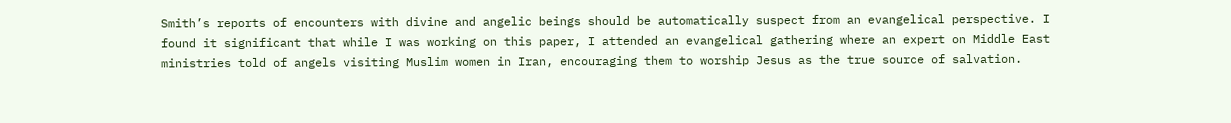Smith’s reports of encounters with divine and angelic beings should be automatically suspect from an evangelical perspective. I found it significant that while I was working on this paper, I attended an evangelical gathering where an expert on Middle East ministries told of angels visiting Muslim women in Iran, encouraging them to worship Jesus as the true source of salvation.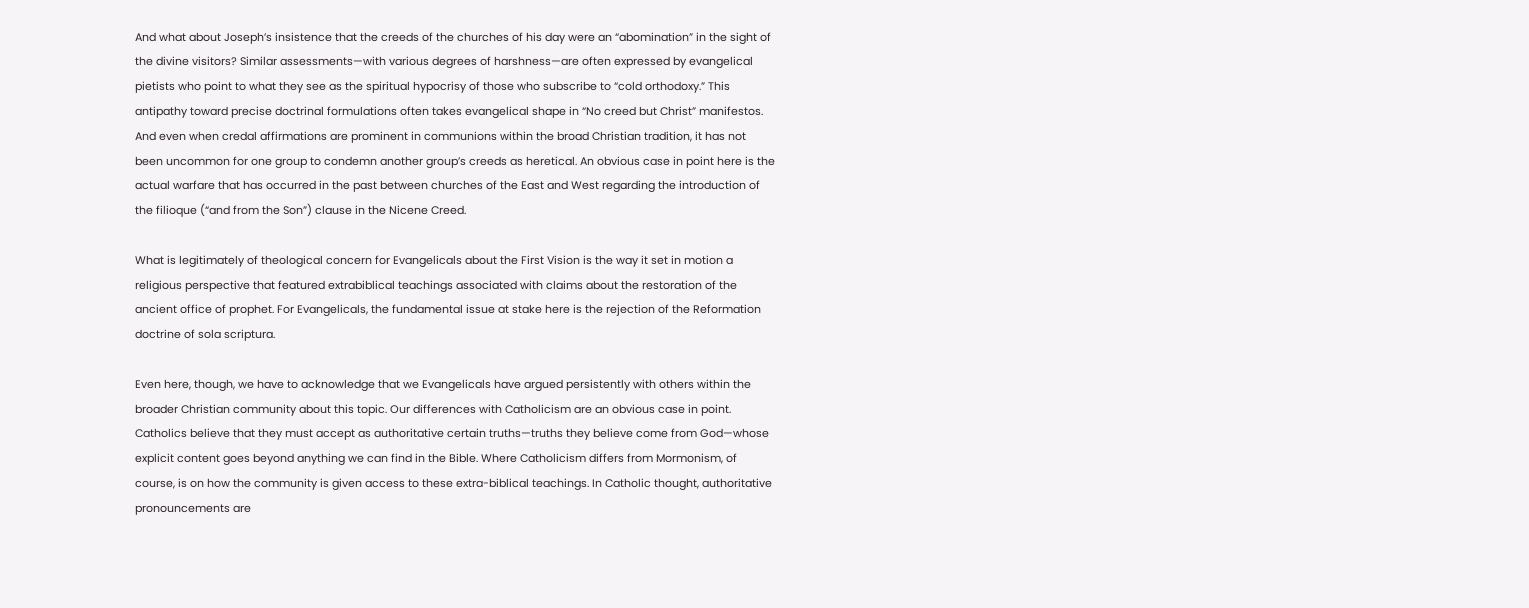And what about Joseph’s insistence that the creeds of the churches of his day were an “abomination” in the sight of the divine visitors? Similar assessments—with various degrees of harshness—are often expressed by evangelical pietists who point to what they see as the spiritual hypocrisy of those who subscribe to “cold orthodoxy.” This antipathy toward precise doctrinal formulations often takes evangelical shape in “No creed but Christ” manifestos. And even when credal affirmations are prominent in communions within the broad Christian tradition, it has not been uncommon for one group to condemn another group’s creeds as heretical. An obvious case in point here is the actual warfare that has occurred in the past between churches of the East and West regarding the introduction of the filioque (“and from the Son”) clause in the Nicene Creed.

What is legitimately of theological concern for Evangelicals about the First Vision is the way it set in motion a religious perspective that featured extrabiblical teachings associated with claims about the restoration of the ancient office of prophet. For Evangelicals, the fundamental issue at stake here is the rejection of the Reformation doctrine of sola scriptura.

Even here, though, we have to acknowledge that we Evangelicals have argued persistently with others within the broader Christian community about this topic. Our differences with Catholicism are an obvious case in point. Catholics believe that they must accept as authoritative certain truths—truths they believe come from God—whose explicit content goes beyond anything we can find in the Bible. Where Catholicism differs from Mormonism, of course, is on how the community is given access to these extra-biblical teachings. In Catholic thought, authoritative pronouncements are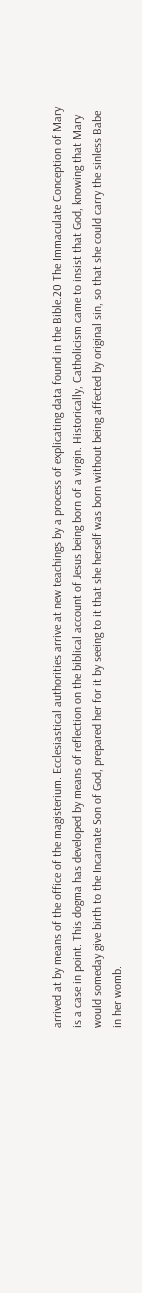arrived at by means of the office of the magisterium. Ecclesiastical authorities arrive at new teachings by a process of explicating data found in the Bible.20 The Immaculate Conception of Mary is a case in point. This dogma has developed by means of reflection on the biblical account of Jesus being born of a virgin. Historically, Catholicism came to insist that God, knowing that Mary would someday give birth to the Incarnate Son of God, prepared her for it by seeing to it that she herself was born without being affected by original sin, so that she could carry the sinless Babe in her womb.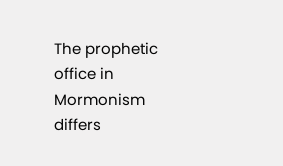The prophetic office in Mormonism differs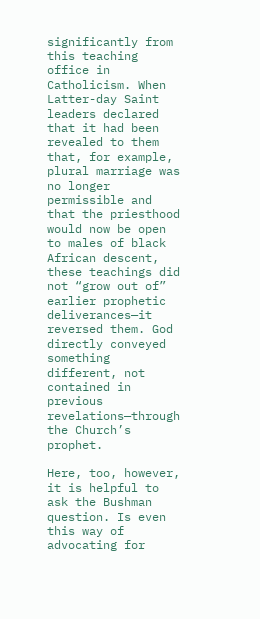significantly from this teaching office in Catholicism. When Latter-day Saint leaders declared that it had been revealed to them that, for example, plural marriage was no longer permissible and that the priesthood would now be open to males of black African descent, these teachings did not “grow out of” earlier prophetic deliverances—it reversed them. God directly conveyed something different, not contained in previous revelations—through the Church’s prophet.

Here, too, however, it is helpful to ask the Bushman question. Is even this way of advocating for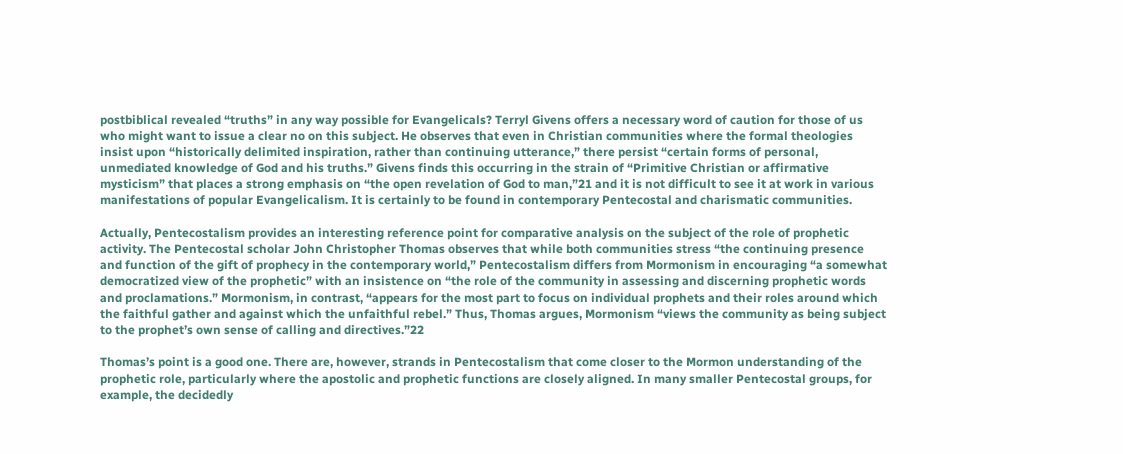postbiblical revealed “truths” in any way possible for Evangelicals? Terryl Givens offers a necessary word of caution for those of us who might want to issue a clear no on this subject. He observes that even in Christian communities where the formal theologies insist upon “historically delimited inspiration, rather than continuing utterance,” there persist “certain forms of personal, unmediated knowledge of God and his truths.” Givens finds this occurring in the strain of “Primitive Christian or affirmative mysticism” that places a strong emphasis on “the open revelation of God to man,”21 and it is not difficult to see it at work in various manifestations of popular Evangelicalism. It is certainly to be found in contemporary Pentecostal and charismatic communities.

Actually, Pentecostalism provides an interesting reference point for comparative analysis on the subject of the role of prophetic activity. The Pentecostal scholar John Christopher Thomas observes that while both communities stress “the continuing presence and function of the gift of prophecy in the contemporary world,” Pentecostalism differs from Mormonism in encouraging “a somewhat democratized view of the prophetic” with an insistence on “the role of the community in assessing and discerning prophetic words and proclamations.” Mormonism, in contrast, “appears for the most part to focus on individual prophets and their roles around which the faithful gather and against which the unfaithful rebel.” Thus, Thomas argues, Mormonism “views the community as being subject to the prophet’s own sense of calling and directives.”22

Thomas’s point is a good one. There are, however, strands in Pentecostalism that come closer to the Mormon understanding of the prophetic role, particularly where the apostolic and prophetic functions are closely aligned. In many smaller Pentecostal groups, for example, the decidedly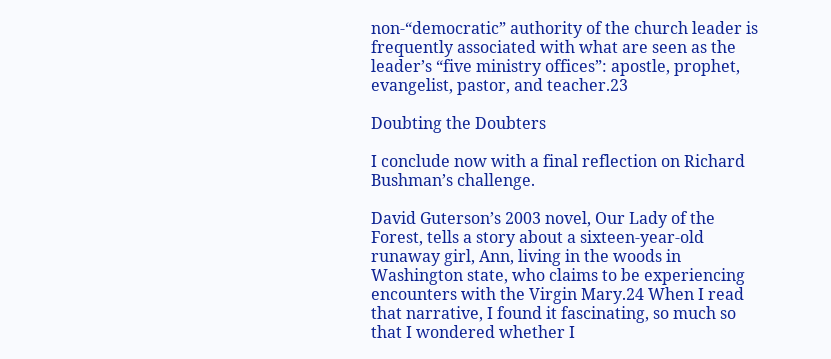non-“democratic” authority of the church leader is frequently associated with what are seen as the leader’s “five ministry offices”: apostle, prophet, evangelist, pastor, and teacher.23

Doubting the Doubters

I conclude now with a final reflection on Richard Bushman’s challenge.

David Guterson’s 2003 novel, Our Lady of the Forest, tells a story about a sixteen-year-old runaway girl, Ann, living in the woods in Washington state, who claims to be experiencing encounters with the Virgin Mary.24 When I read that narrative, I found it fascinating, so much so that I wondered whether I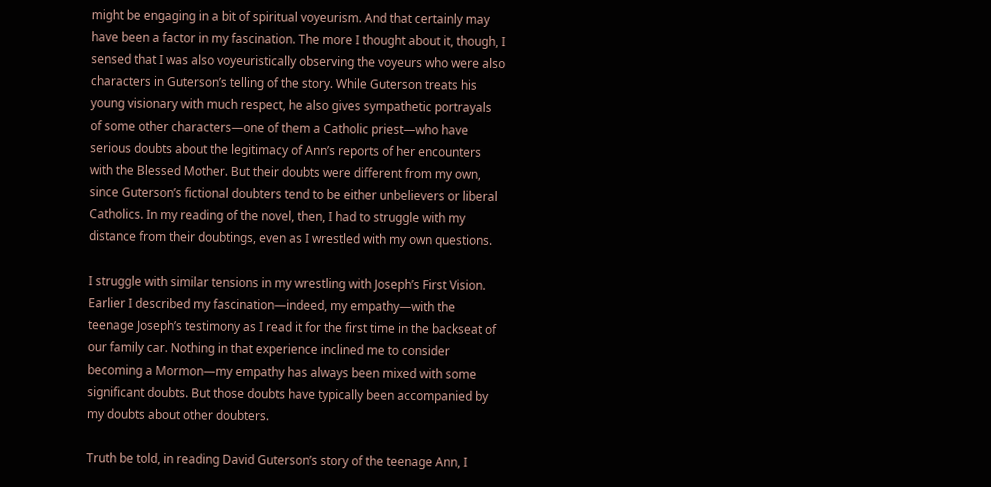might be engaging in a bit of spiritual voyeurism. And that certainly may have been a factor in my fascination. The more I thought about it, though, I sensed that I was also voyeuristically observing the voyeurs who were also characters in Guterson’s telling of the story. While Guterson treats his young visionary with much respect, he also gives sympathetic portrayals of some other characters—one of them a Catholic priest—who have serious doubts about the legitimacy of Ann’s reports of her encounters with the Blessed Mother. But their doubts were different from my own, since Guterson’s fictional doubters tend to be either unbelievers or liberal Catholics. In my reading of the novel, then, I had to struggle with my distance from their doubtings, even as I wrestled with my own questions.

I struggle with similar tensions in my wrestling with Joseph’s First Vision. Earlier I described my fascination—indeed, my empathy—with the teenage Joseph’s testimony as I read it for the first time in the backseat of our family car. Nothing in that experience inclined me to consider becoming a Mormon—my empathy has always been mixed with some significant doubts. But those doubts have typically been accompanied by my doubts about other doubters.

Truth be told, in reading David Guterson’s story of the teenage Ann, I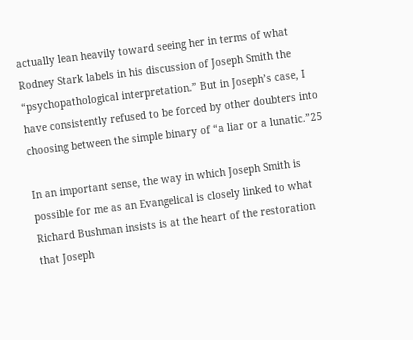actually lean heavily toward seeing her in terms of what Rodney Stark labels in his discussion of Joseph Smith the “psychopathological interpretation.” But in Joseph’s case, I have consistently refused to be forced by other doubters into choosing between the simple binary of “a liar or a lunatic.”25

In an important sense, the way in which Joseph Smith is possible for me as an Evangelical is closely linked to what Richard Bushman insists is at the heart of the restoration that Joseph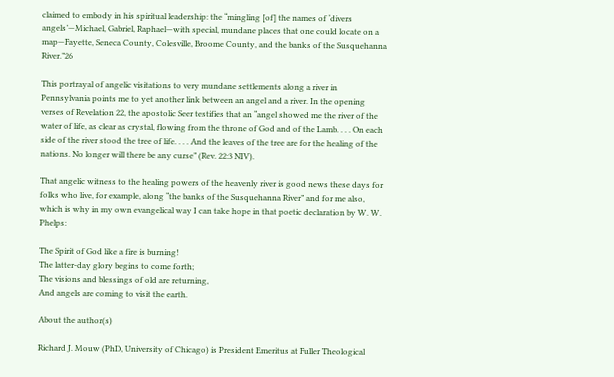claimed to embody in his spiritual leadership: the “mingling [of] the names of ‘divers angels’—Michael, Gabriel, Raphael—with special, mundane places that one could locate on a map—Fayette, Seneca County, Colesville, Broome County, and the banks of the Susquehanna River.”26

This portrayal of angelic visitations to very mundane settlements along a river in Pennsylvania points me to yet another link between an angel and a river. In the opening verses of Revelation 22, the apostolic Seer testifies that an “angel showed me the river of the water of life, as clear as crystal, flowing from the throne of God and of the Lamb. . . . On each side of the river stood the tree of life. . . . And the leaves of the tree are for the healing of the nations. No longer will there be any curse” (Rev. 22:3 NIV).

That angelic witness to the healing powers of the heavenly river is good news these days for folks who live, for example, along “the banks of the Susquehanna River” and for me also, which is why in my own evangelical way I can take hope in that poetic declaration by W. W. Phelps:

The Spirit of God like a fire is burning!
The latter-day glory begins to come forth;
The visions and blessings of old are returning,
And angels are coming to visit the earth.

About the author(s)

Richard J. Mouw (PhD, University of Chicago) is President Emeritus at Fuller Theological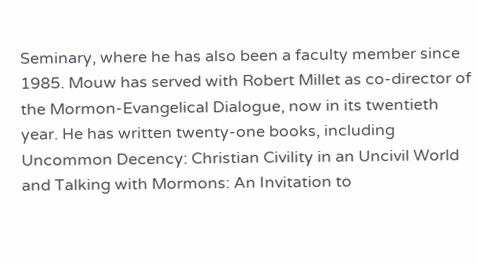Seminary, where he has also been a faculty member since 1985. Mouw has served with Robert Millet as co-director of the Mormon-Evangelical Dialogue, now in its twentieth year. He has written twenty-one books, including Uncommon Decency: Christian Civility in an Uncivil World and Talking with Mormons: An Invitation to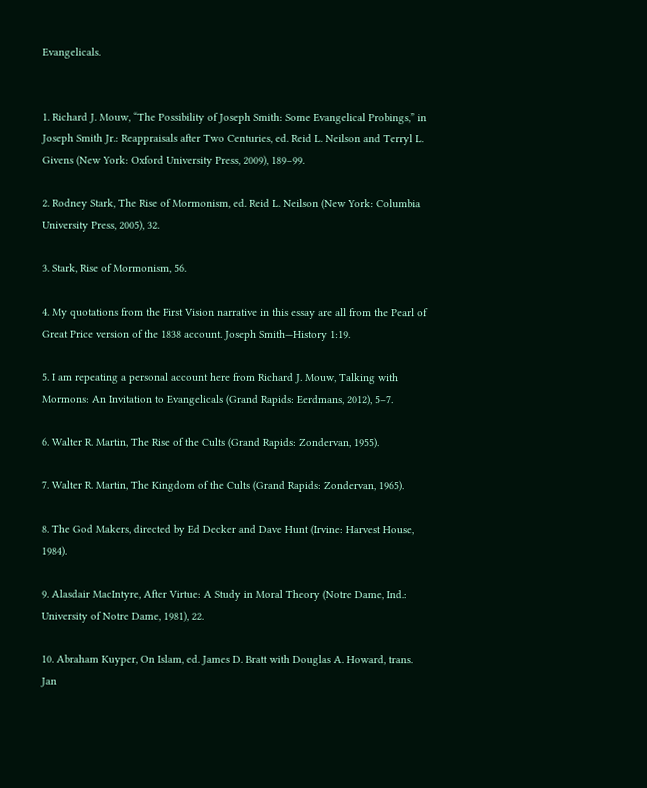Evangelicals.


1. Richard J. Mouw, “The Possibility of Joseph Smith: Some Evangelical Probings,” in Joseph Smith Jr.: Reappraisals after Two Centuries, ed. Reid L. Neilson and Terryl L. Givens (New York: Oxford University Press, 2009), 189–99.

2. Rodney Stark, The Rise of Mormonism, ed. Reid L. Neilson (New York: Columbia University Press, 2005), 32.

3. Stark, Rise of Mormonism, 56.

4. My quotations from the First Vision narrative in this essay are all from the Pearl of Great Price version of the 1838 account. Joseph Smith—History 1:19.

5. I am repeating a personal account here from Richard J. Mouw, Talking with Mormons: An Invitation to Evangelicals (Grand Rapids: Eerdmans, 2012), 5–7.

6. Walter R. Martin, The Rise of the Cults (Grand Rapids: Zondervan, 1955).

7. Walter R. Martin, The Kingdom of the Cults (Grand Rapids: Zondervan, 1965).

8. The God Makers, directed by Ed Decker and Dave Hunt (Irvine: Harvest House, 1984).

9. Alasdair MacIntyre, After Virtue: A Study in Moral Theory (Notre Dame, Ind.: University of Notre Dame, 1981), 22.

10. Abraham Kuyper, On Islam, ed. James D. Bratt with Douglas A. Howard, trans. Jan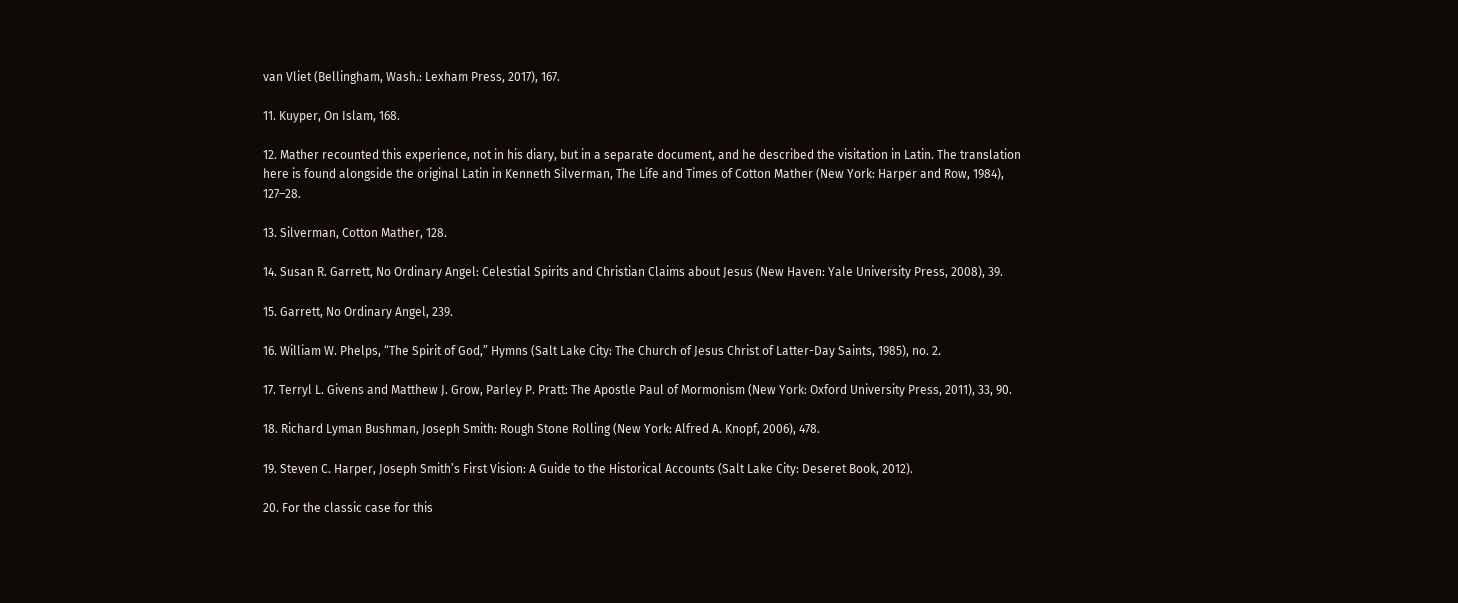van Vliet (Bellingham, Wash.: Lexham Press, 2017), 167.

11. Kuyper, On Islam, 168.

12. Mather recounted this experience, not in his diary, but in a separate document, and he described the visitation in Latin. The translation here is found alongside the original Latin in Kenneth Silverman, The Life and Times of Cotton Mather (New York: Harper and Row, 1984), 127–28.

13. Silverman, Cotton Mather, 128.

14. Susan R. Garrett, No Ordinary Angel: Celestial Spirits and Christian Claims about Jesus (New Haven: Yale University Press, 2008), 39.

15. Garrett, No Ordinary Angel, 239.

16. William W. Phelps, “The Spirit of God,” Hymns (Salt Lake City: The Church of Jesus Christ of Latter-Day Saints, 1985), no. 2.

17. Terryl L. Givens and Matthew J. Grow, Parley P. Pratt: The Apostle Paul of Mormonism (New York: Oxford University Press, 2011), 33, 90.

18. Richard Lyman Bushman, Joseph Smith: Rough Stone Rolling (New York: Alfred A. Knopf, 2006), 478.

19. Steven C. Harper, Joseph Smith’s First Vision: A Guide to the Historical Accounts (Salt Lake City: Deseret Book, 2012).

20. For the classic case for this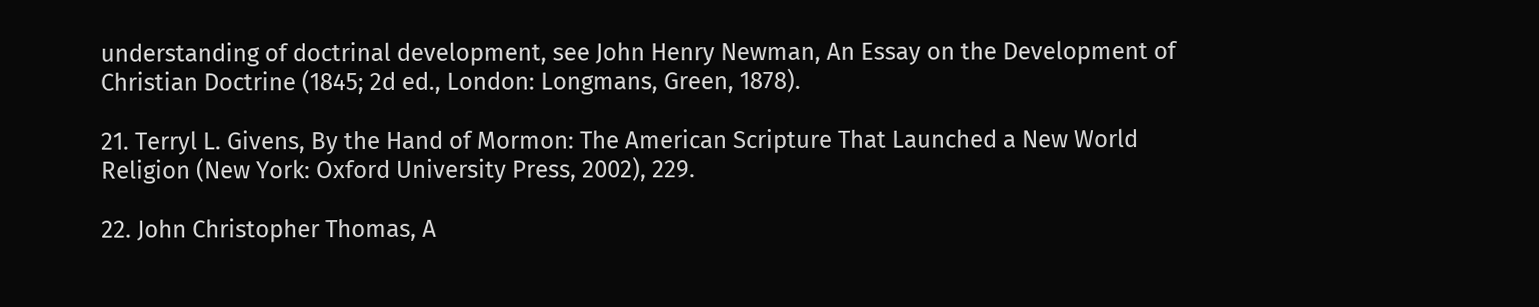understanding of doctrinal development, see John Henry Newman, An Essay on the Development of Christian Doctrine (1845; 2d ed., London: Longmans, Green, 1878).

21. Terryl L. Givens, By the Hand of Mormon: The American Scripture That Launched a New World Religion (New York: Oxford University Press, 2002), 229.

22. John Christopher Thomas, A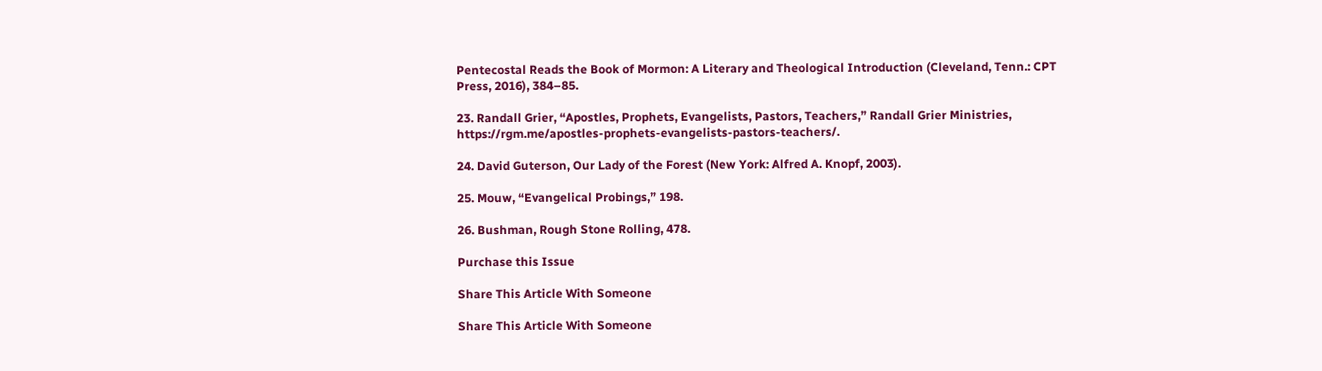Pentecostal Reads the Book of Mormon: A Literary and Theological Introduction (Cleveland, Tenn.: CPT Press, 2016), 384–85.

23. Randall Grier, “Apostles, Prophets, Evangelists, Pastors, Teachers,” Randall Grier Ministries, https://rgm.me/apostles-prophets-evangelists-pastors-teachers/.

24. David Guterson, Our Lady of the Forest (New York: Alfred A. Knopf, 2003).

25. Mouw, “Evangelical Probings,” 198.

26. Bushman, Rough Stone Rolling, 478.

Purchase this Issue

Share This Article With Someone

Share This Article With Someone